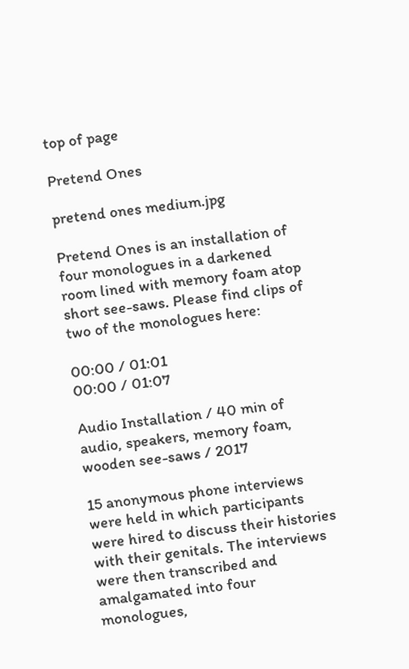top of page

Pretend Ones

pretend ones medium.jpg

Pretend Ones is an installation of four monologues in a darkened room lined with memory foam atop short see-saws. Please find clips of two of the monologues here:

00:00 / 01:01
00:00 / 01:07

Audio Installation / 40 min of audio, speakers, memory foam, wooden see-saws / 2017

15 anonymous phone interviews were held in which participants were hired to discuss their histories with their genitals. The interviews were then transcribed and amalgamated into four monologues,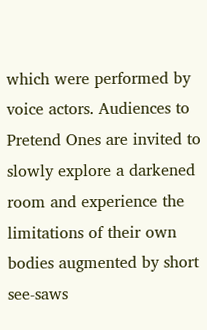which were performed by voice actors. Audiences to Pretend Ones are invited to slowly explore a darkened room and experience the limitations of their own bodies augmented by short see-saws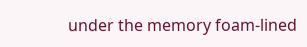under the memory foam-lined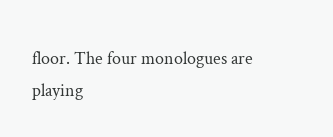floor. The four monologues are playing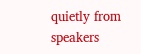quietly from speakers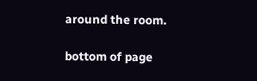around the room.

bottom of page